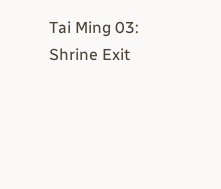Tai Ming 03: Shrine Exit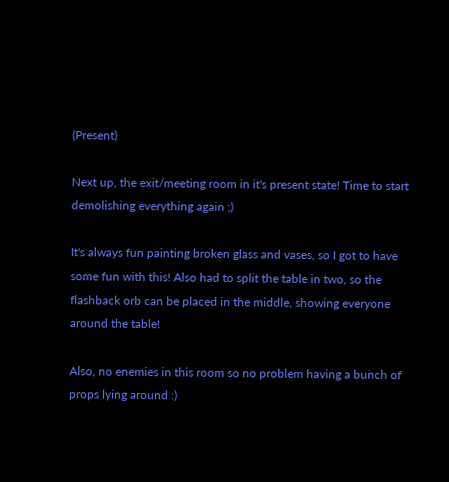(Present)

Next up, the exit/meeting room in it's present state! Time to start demolishing everything again ;)

It's always fun painting broken glass and vases, so I got to have some fun with this! Also had to split the table in two, so the flashback orb can be placed in the middle, showing everyone around the table!

Also, no enemies in this room so no problem having a bunch of props lying around :)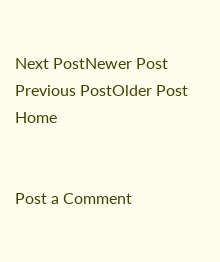Next PostNewer Post Previous PostOlder Post Home


Post a Comment